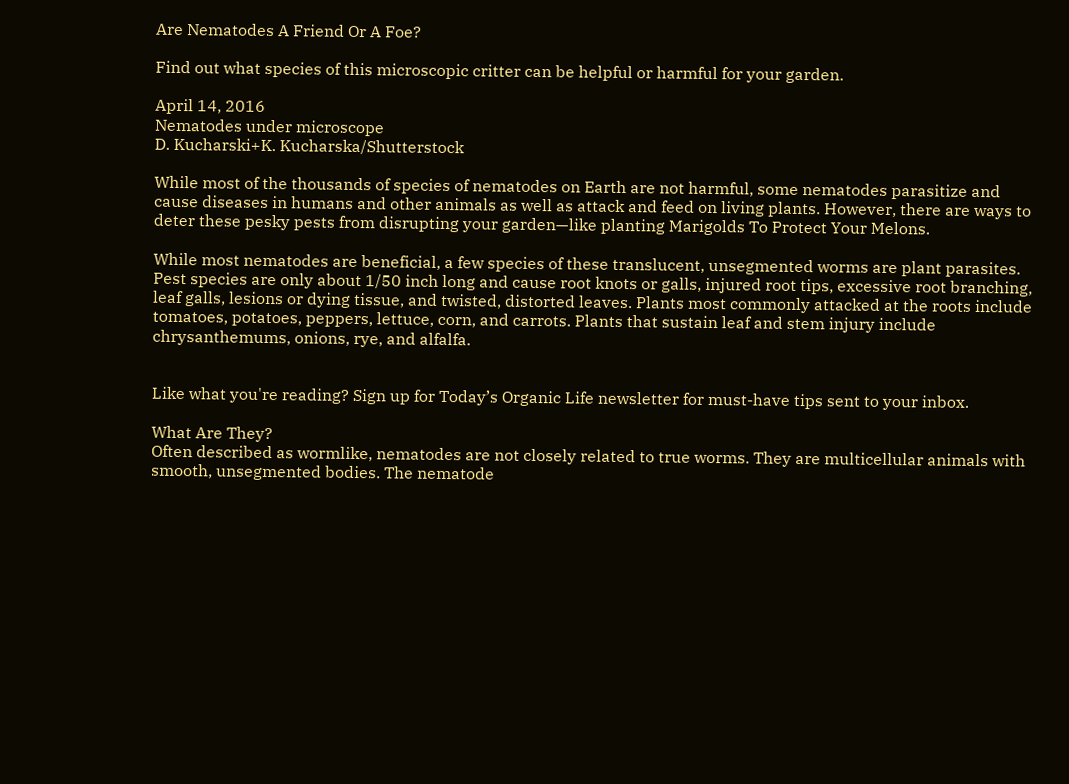Are Nematodes A Friend Or A Foe?

Find out what species of this microscopic critter can be helpful or harmful for your garden.

April 14, 2016
Nematodes under microscope
D. Kucharski+K. Kucharska/Shutterstock

While most of the thousands of species of nematodes on Earth are not harmful, some nematodes parasitize and cause diseases in humans and other animals as well as attack and feed on living plants. However, there are ways to deter these pesky pests from disrupting your garden—like planting Marigolds To Protect Your Melons.

While most nematodes are beneficial, a few species of these translucent, unsegmented worms are plant parasites. Pest species are only about 1/50 inch long and cause root knots or galls, injured root tips, excessive root branching, leaf galls, lesions or dying tissue, and twisted, distorted leaves. Plants most commonly attacked at the roots include tomatoes, potatoes, peppers, lettuce, corn, and carrots. Plants that sustain leaf and stem injury include chrysanthemums, onions, rye, and alfalfa.


Like what you're reading? Sign up for Today’s Organic Life newsletter for must-have tips sent to your inbox.

What Are They?
Often described as wormlike, nematodes are not closely related to true worms. They are multicellular animals with smooth, unsegmented bodies. The nematode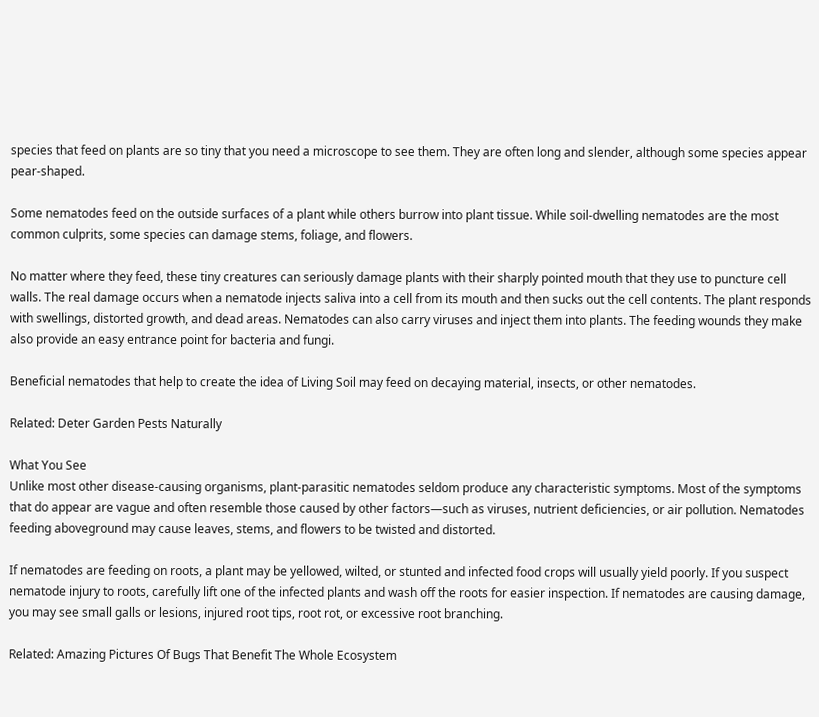species that feed on plants are so tiny that you need a microscope to see them. They are often long and slender, although some species appear pear-shaped.

Some nematodes feed on the outside surfaces of a plant while others burrow into plant tissue. While soil-dwelling nematodes are the most common culprits, some species can damage stems, foliage, and flowers.

No matter where they feed, these tiny creatures can seriously damage plants with their sharply pointed mouth that they use to puncture cell walls. The real damage occurs when a nematode injects saliva into a cell from its mouth and then sucks out the cell contents. The plant responds with swellings, distorted growth, and dead areas. Nematodes can also carry viruses and inject them into plants. The feeding wounds they make also provide an easy entrance point for bacteria and fungi.

Beneficial nematodes that help to create the idea of Living Soil may feed on decaying material, insects, or other nematodes.

Related: Deter Garden Pests Naturally

What You See
Unlike most other disease-causing organisms, plant-parasitic nematodes seldom produce any characteristic symptoms. Most of the symptoms that do appear are vague and often resemble those caused by other factors—such as viruses, nutrient deficiencies, or air pollution. Nematodes feeding aboveground may cause leaves, stems, and flowers to be twisted and distorted.

If nematodes are feeding on roots, a plant may be yellowed, wilted, or stunted and infected food crops will usually yield poorly. If you suspect nematode injury to roots, carefully lift one of the infected plants and wash off the roots for easier inspection. If nematodes are causing damage, you may see small galls or lesions, injured root tips, root rot, or excessive root branching.

Related: Amazing Pictures Of Bugs That Benefit The Whole Ecosystem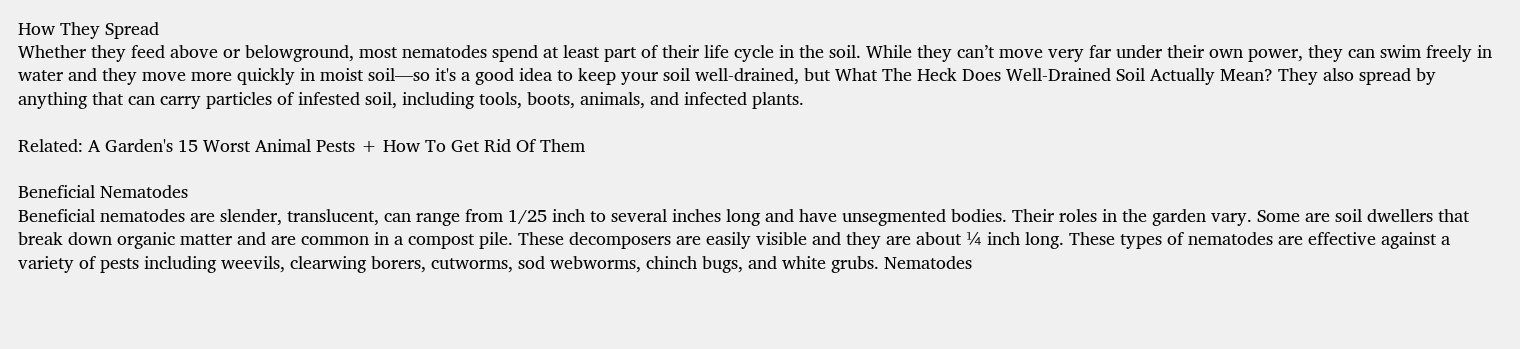How They Spread
Whether they feed above or belowground, most nematodes spend at least part of their life cycle in the soil. While they can’t move very far under their own power, they can swim freely in water and they move more quickly in moist soil—so it's a good idea to keep your soil well-drained, but What The Heck Does Well-Drained Soil Actually Mean? They also spread by anything that can carry particles of infested soil, including tools, boots, animals, and infected plants.

Related: A Garden's 15 Worst Animal Pests + How To Get Rid Of Them

Beneficial Nematodes
Beneficial nematodes are slender, translucent, can range from 1/25 inch to several inches long and have unsegmented bodies. Their roles in the garden vary. Some are soil dwellers that break down organic matter and are common in a compost pile. These decomposers are easily visible and they are about ¼ inch long. These types of nematodes are effective against a variety of pests including weevils, clearwing borers, cutworms, sod webworms, chinch bugs, and white grubs. Nematodes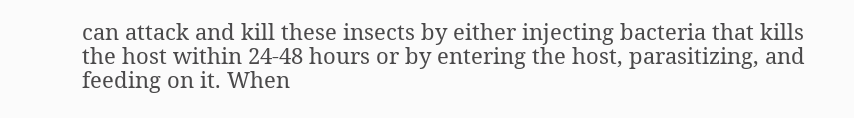can attack and kill these insects by either injecting bacteria that kills the host within 24-48 hours or by entering the host, parasitizing, and feeding on it. When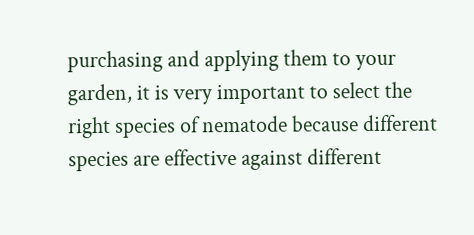purchasing and applying them to your garden, it is very important to select the right species of nematode because different species are effective against different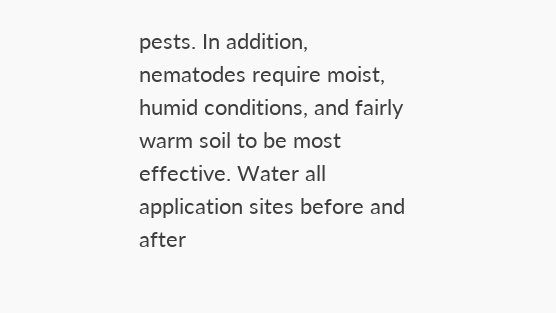pests. In addition, nematodes require moist, humid conditions, and fairly warm soil to be most effective. Water all application sites before and after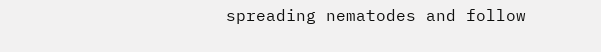spreading nematodes and follow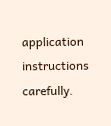application instructions carefully.